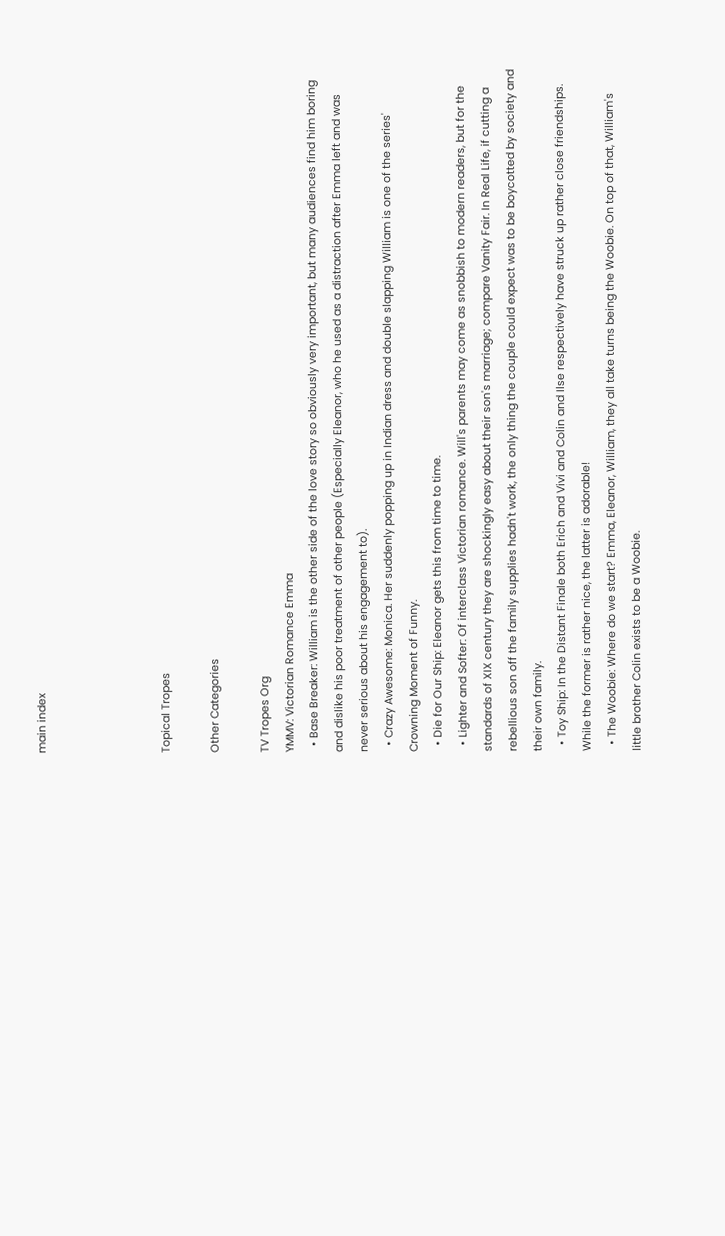main index




Topical Tropes

Other Categories

TV Tropes Org
YMMV: Victorian Romance Emma
  • Base Breaker: William is the other side of the love story so obviously very important, but many audiences find him boring and dislike his poor treatment of other people (Especially Eleanor, who he used as a distraction after Emma left and was never serious about his engagement to).
  • Crazy Awesome: Monica. Her suddenly popping up in Indian dress and double slapping William is one of the series' Crowning Moment of Funny.
  • Die for Our Ship: Eleanor gets this from time to time.
  • Lighter and Softer: Of interclass Victorian romance. Will's parents may come as snobbish to modern readers, but for the standards of XIX century they are shockingly easy about their son's marriage; compare Vanity Fair. In Real Life, if cutting a rebellious son off the family supplies hadn't work, the only thing the couple could expect was to be boycotted by society and their own family.
  • Toy Ship: In the Distant Finale both Erich and Vivi and Colin and Ilse respectively have struck up rather close friendships. While the former is rather nice, the latter is adorable!
  • The Woobie: Where do we start? Emma, Eleanor, William, they all take turns being the Woobie. On top of that, William's little brother Colin exists to be a Woobie.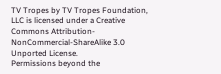TV Tropes by TV Tropes Foundation, LLC is licensed under a Creative Commons Attribution-NonCommercial-ShareAlike 3.0 Unported License.
Permissions beyond the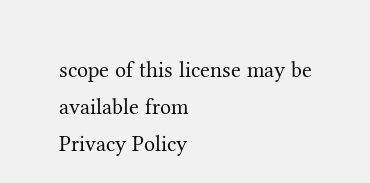scope of this license may be available from
Privacy Policy